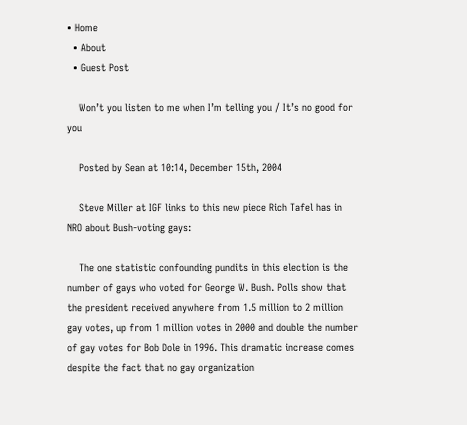• Home
  • About
  • Guest Post

    Won’t you listen to me when I’m telling you / It’s no good for you

    Posted by Sean at 10:14, December 15th, 2004

    Steve Miller at IGF links to this new piece Rich Tafel has in NRO about Bush-voting gays:

    The one statistic confounding pundits in this election is the number of gays who voted for George W. Bush. Polls show that the president received anywhere from 1.5 million to 2 million gay votes, up from 1 million votes in 2000 and double the number of gay votes for Bob Dole in 1996. This dramatic increase comes despite the fact that no gay organization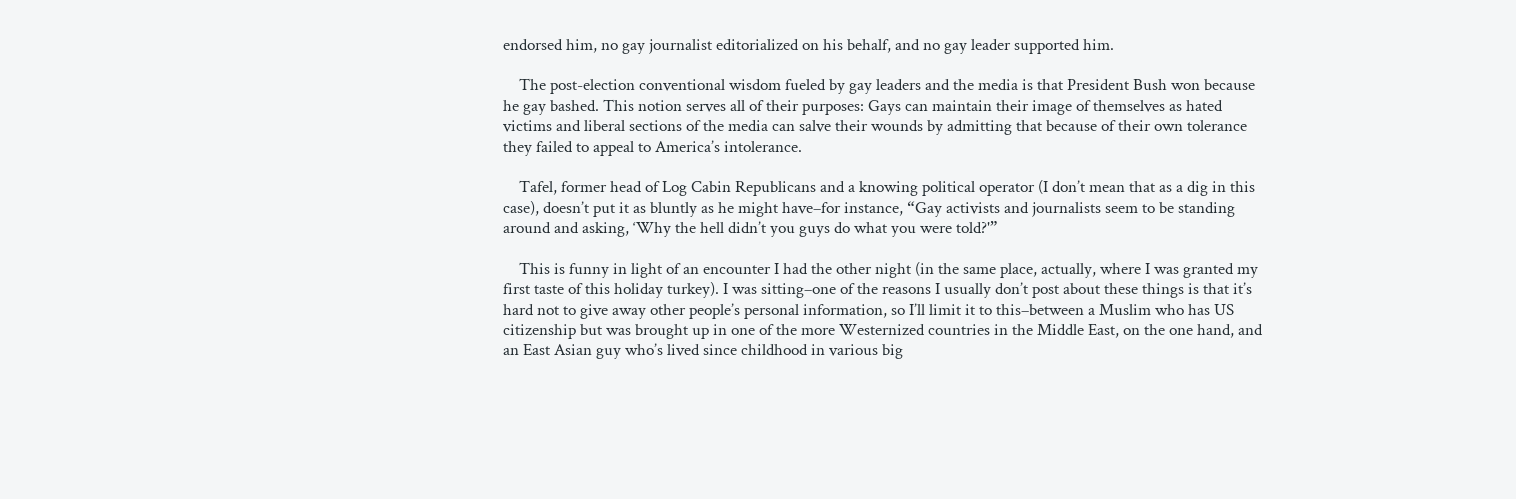endorsed him, no gay journalist editorialized on his behalf, and no gay leader supported him.

    The post-election conventional wisdom fueled by gay leaders and the media is that President Bush won because he gay bashed. This notion serves all of their purposes: Gays can maintain their image of themselves as hated victims and liberal sections of the media can salve their wounds by admitting that because of their own tolerance they failed to appeal to America’s intolerance.

    Tafel, former head of Log Cabin Republicans and a knowing political operator (I don’t mean that as a dig in this case), doesn’t put it as bluntly as he might have–for instance, “Gay activists and journalists seem to be standing around and asking, ‘Why the hell didn’t you guys do what you were told?'”

    This is funny in light of an encounter I had the other night (in the same place, actually, where I was granted my first taste of this holiday turkey). I was sitting–one of the reasons I usually don’t post about these things is that it’s hard not to give away other people’s personal information, so I’ll limit it to this–between a Muslim who has US citizenship but was brought up in one of the more Westernized countries in the Middle East, on the one hand, and an East Asian guy who’s lived since childhood in various big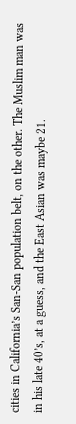cities in California’s San-San population belt, on the other. The Muslim man was in his late 40’s, at a guess, and the East Asian was maybe 21.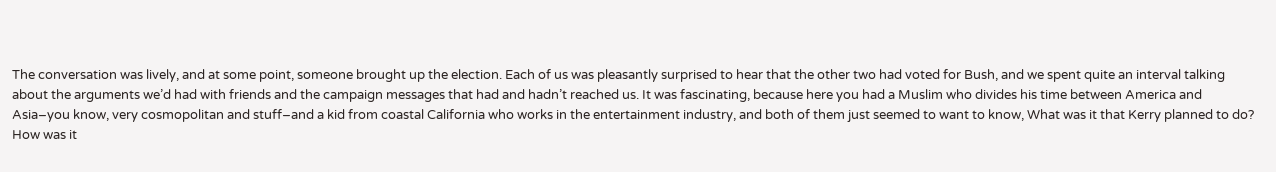The conversation was lively, and at some point, someone brought up the election. Each of us was pleasantly surprised to hear that the other two had voted for Bush, and we spent quite an interval talking about the arguments we’d had with friends and the campaign messages that had and hadn’t reached us. It was fascinating, because here you had a Muslim who divides his time between America and Asia–you know, very cosmopolitan and stuff–and a kid from coastal California who works in the entertainment industry, and both of them just seemed to want to know, What was it that Kerry planned to do? How was it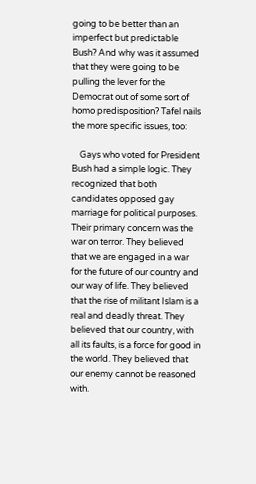going to be better than an imperfect but predictable Bush? And why was it assumed that they were going to be pulling the lever for the Democrat out of some sort of homo predisposition? Tafel nails the more specific issues, too:

    Gays who voted for President Bush had a simple logic. They recognized that both candidates opposed gay marriage for political purposes. Their primary concern was the war on terror. They believed that we are engaged in a war for the future of our country and our way of life. They believed that the rise of militant Islam is a real and deadly threat. They believed that our country, with all its faults, is a force for good in the world. They believed that our enemy cannot be reasoned with.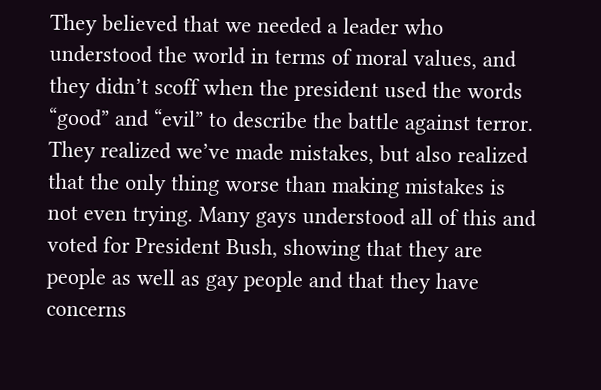They believed that we needed a leader who understood the world in terms of moral values, and they didn’t scoff when the president used the words “good” and “evil” to describe the battle against terror. They realized we’ve made mistakes, but also realized that the only thing worse than making mistakes is not even trying. Many gays understood all of this and voted for President Bush, showing that they are people as well as gay people and that they have concerns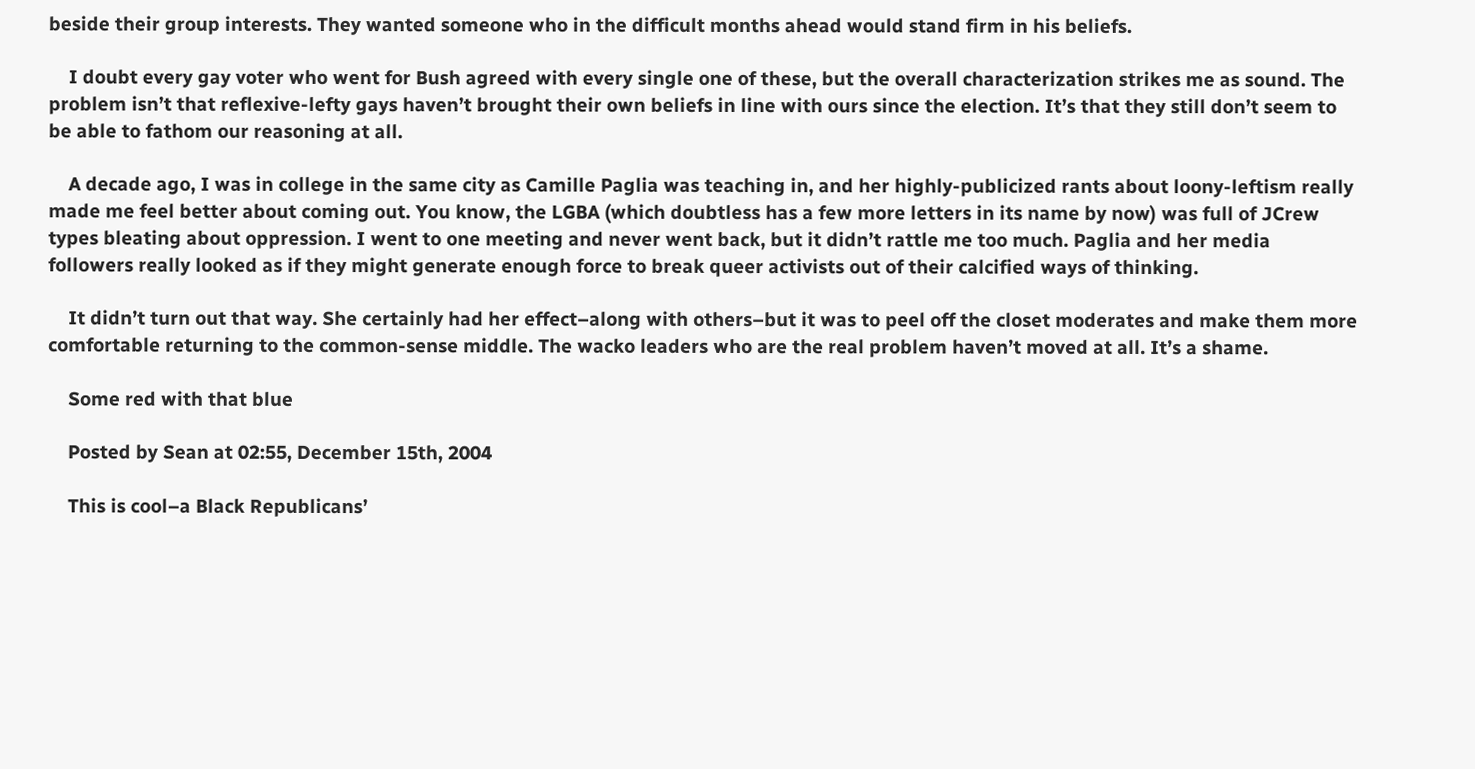beside their group interests. They wanted someone who in the difficult months ahead would stand firm in his beliefs.

    I doubt every gay voter who went for Bush agreed with every single one of these, but the overall characterization strikes me as sound. The problem isn’t that reflexive-lefty gays haven’t brought their own beliefs in line with ours since the election. It’s that they still don’t seem to be able to fathom our reasoning at all.

    A decade ago, I was in college in the same city as Camille Paglia was teaching in, and her highly-publicized rants about loony-leftism really made me feel better about coming out. You know, the LGBA (which doubtless has a few more letters in its name by now) was full of JCrew types bleating about oppression. I went to one meeting and never went back, but it didn’t rattle me too much. Paglia and her media followers really looked as if they might generate enough force to break queer activists out of their calcified ways of thinking.

    It didn’t turn out that way. She certainly had her effect–along with others–but it was to peel off the closet moderates and make them more comfortable returning to the common-sense middle. The wacko leaders who are the real problem haven’t moved at all. It’s a shame.

    Some red with that blue

    Posted by Sean at 02:55, December 15th, 2004

    This is cool–a Black Republicans’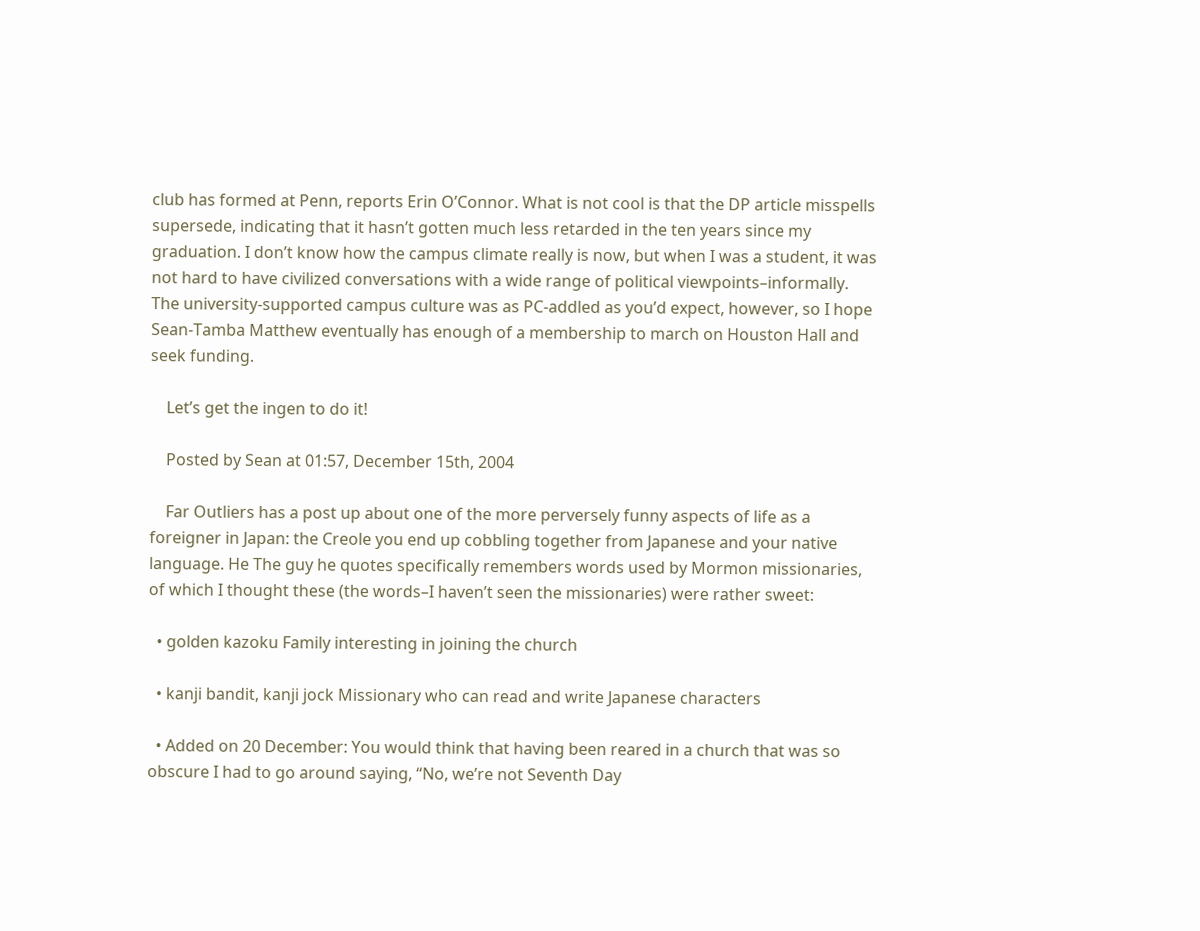club has formed at Penn, reports Erin O’Connor. What is not cool is that the DP article misspells supersede, indicating that it hasn’t gotten much less retarded in the ten years since my graduation. I don’t know how the campus climate really is now, but when I was a student, it was not hard to have civilized conversations with a wide range of political viewpoints–informally. The university-supported campus culture was as PC-addled as you’d expect, however, so I hope Sean-Tamba Matthew eventually has enough of a membership to march on Houston Hall and seek funding.

    Let’s get the ingen to do it!

    Posted by Sean at 01:57, December 15th, 2004

    Far Outliers has a post up about one of the more perversely funny aspects of life as a foreigner in Japan: the Creole you end up cobbling together from Japanese and your native language. He The guy he quotes specifically remembers words used by Mormon missionaries, of which I thought these (the words–I haven’t seen the missionaries) were rather sweet:

  • golden kazoku Family interesting in joining the church

  • kanji bandit, kanji jock Missionary who can read and write Japanese characters

  • Added on 20 December: You would think that having been reared in a church that was so obscure I had to go around saying, “No, we’re not Seventh Day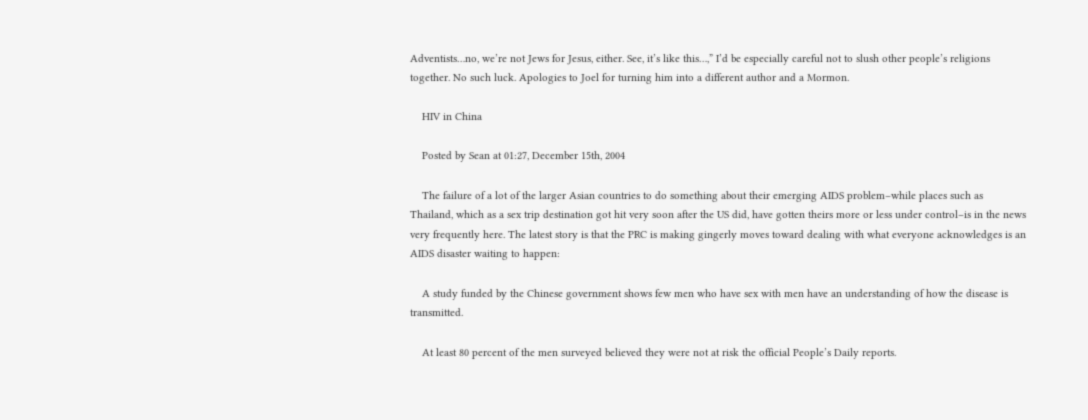Adventists…no, we’re not Jews for Jesus, either. See, it’s like this…,” I’d be especially careful not to slush other people’s religions together. No such luck. Apologies to Joel for turning him into a different author and a Mormon.

    HIV in China

    Posted by Sean at 01:27, December 15th, 2004

    The failure of a lot of the larger Asian countries to do something about their emerging AIDS problem–while places such as Thailand, which as a sex trip destination got hit very soon after the US did, have gotten theirs more or less under control–is in the news very frequently here. The latest story is that the PRC is making gingerly moves toward dealing with what everyone acknowledges is an AIDS disaster waiting to happen:

    A study funded by the Chinese government shows few men who have sex with men have an understanding of how the disease is transmitted.

    At least 80 percent of the men surveyed believed they were not at risk the official People’s Daily reports.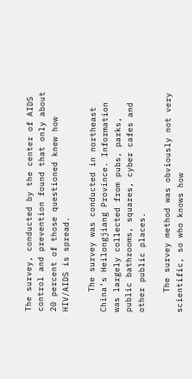The survey, conducted by the center of AIDS control and prevention found that only about 20 percent of those questioned knew how HIV/AIDS is spread.

    The survey was conducted in northeast China’s Heilongjiang Province. Information was largely collected from pubs, parks, public bathrooms, squares, cyber cafes and other public places.

    The survey method was obviously not very scientific, so who knows how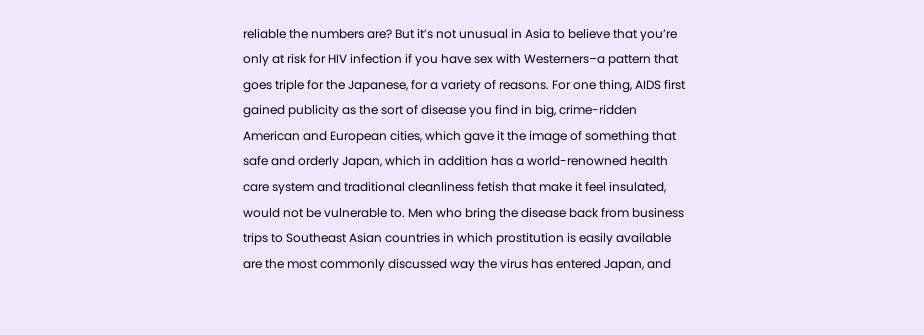reliable the numbers are? But it’s not unusual in Asia to believe that you’re only at risk for HIV infection if you have sex with Westerners–a pattern that goes triple for the Japanese, for a variety of reasons. For one thing, AIDS first gained publicity as the sort of disease you find in big, crime-ridden American and European cities, which gave it the image of something that safe and orderly Japan, which in addition has a world-renowned health care system and traditional cleanliness fetish that make it feel insulated, would not be vulnerable to. Men who bring the disease back from business trips to Southeast Asian countries in which prostitution is easily available are the most commonly discussed way the virus has entered Japan, and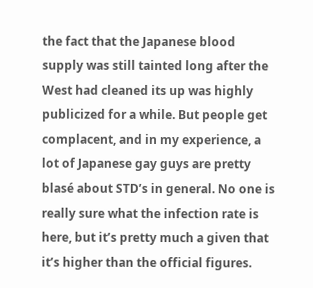the fact that the Japanese blood supply was still tainted long after the West had cleaned its up was highly publicized for a while. But people get complacent, and in my experience, a lot of Japanese gay guys are pretty blasé about STD’s in general. No one is really sure what the infection rate is here, but it’s pretty much a given that it’s higher than the official figures.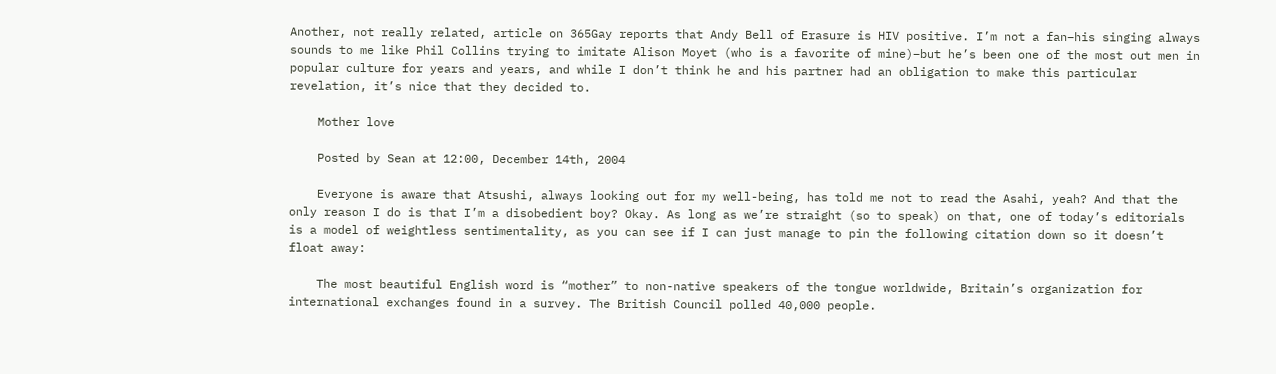Another, not really related, article on 365Gay reports that Andy Bell of Erasure is HIV positive. I’m not a fan–his singing always sounds to me like Phil Collins trying to imitate Alison Moyet (who is a favorite of mine)–but he’s been one of the most out men in popular culture for years and years, and while I don’t think he and his partner had an obligation to make this particular revelation, it’s nice that they decided to.

    Mother love

    Posted by Sean at 12:00, December 14th, 2004

    Everyone is aware that Atsushi, always looking out for my well-being, has told me not to read the Asahi, yeah? And that the only reason I do is that I’m a disobedient boy? Okay. As long as we’re straight (so to speak) on that, one of today’s editorials is a model of weightless sentimentality, as you can see if I can just manage to pin the following citation down so it doesn’t float away:

    The most beautiful English word is “mother” to non-native speakers of the tongue worldwide, Britain’s organization for international exchanges found in a survey. The British Council polled 40,000 people.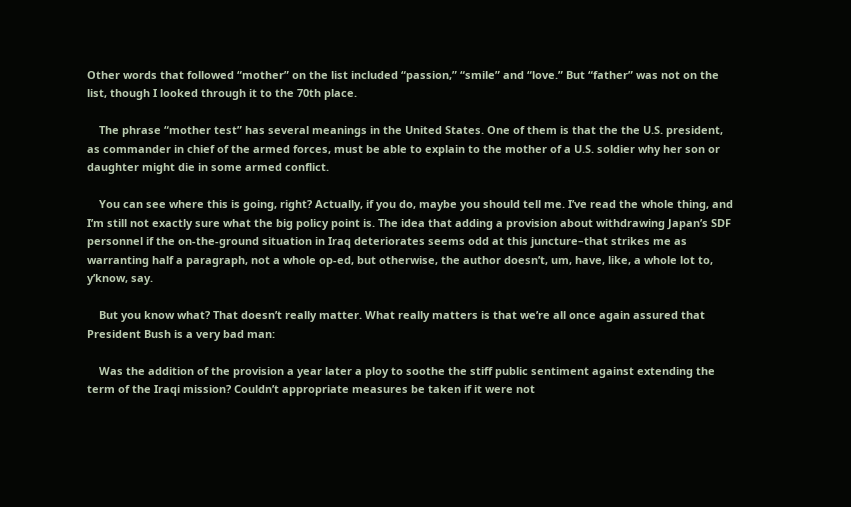Other words that followed “mother” on the list included “passion,” “smile” and “love.” But “father” was not on the list, though I looked through it to the 70th place.

    The phrase “mother test” has several meanings in the United States. One of them is that the the U.S. president, as commander in chief of the armed forces, must be able to explain to the mother of a U.S. soldier why her son or daughter might die in some armed conflict.

    You can see where this is going, right? Actually, if you do, maybe you should tell me. I’ve read the whole thing, and I’m still not exactly sure what the big policy point is. The idea that adding a provision about withdrawing Japan’s SDF personnel if the on-the-ground situation in Iraq deteriorates seems odd at this juncture–that strikes me as warranting half a paragraph, not a whole op-ed, but otherwise, the author doesn’t, um, have, like, a whole lot to, y’know, say.

    But you know what? That doesn’t really matter. What really matters is that we’re all once again assured that President Bush is a very bad man:

    Was the addition of the provision a year later a ploy to soothe the stiff public sentiment against extending the term of the Iraqi mission? Couldn’t appropriate measures be taken if it were not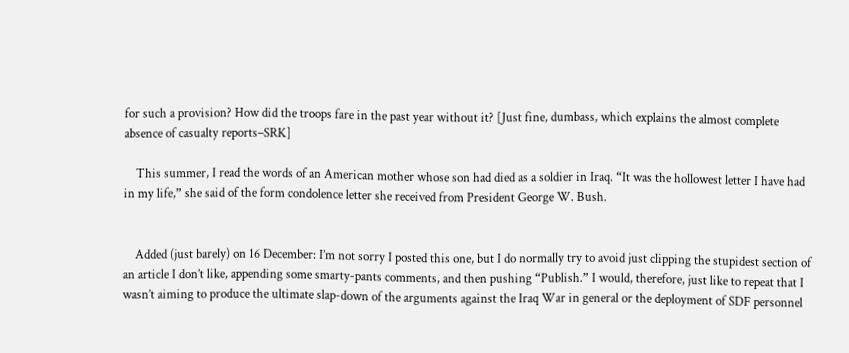for such a provision? How did the troops fare in the past year without it? [Just fine, dumbass, which explains the almost complete absence of casualty reports–SRK]

    This summer, I read the words of an American mother whose son had died as a soldier in Iraq. “It was the hollowest letter I have had in my life,” she said of the form condolence letter she received from President George W. Bush.


    Added (just barely) on 16 December: I’m not sorry I posted this one, but I do normally try to avoid just clipping the stupidest section of an article I don’t like, appending some smarty-pants comments, and then pushing “Publish.” I would, therefore, just like to repeat that I wasn’t aiming to produce the ultimate slap-down of the arguments against the Iraq War in general or the deployment of SDF personnel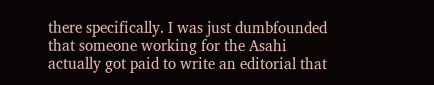there specifically. I was just dumbfounded that someone working for the Asahi actually got paid to write an editorial that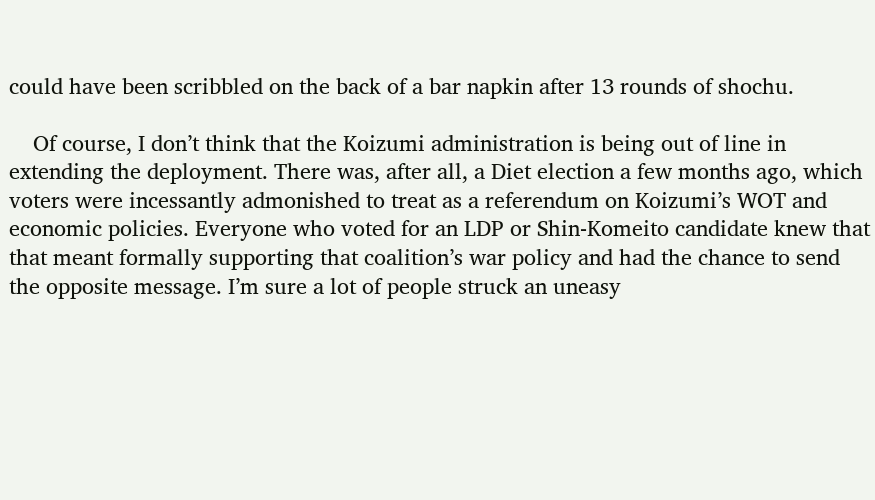could have been scribbled on the back of a bar napkin after 13 rounds of shochu.

    Of course, I don’t think that the Koizumi administration is being out of line in extending the deployment. There was, after all, a Diet election a few months ago, which voters were incessantly admonished to treat as a referendum on Koizumi’s WOT and economic policies. Everyone who voted for an LDP or Shin-Komeito candidate knew that that meant formally supporting that coalition’s war policy and had the chance to send the opposite message. I’m sure a lot of people struck an uneasy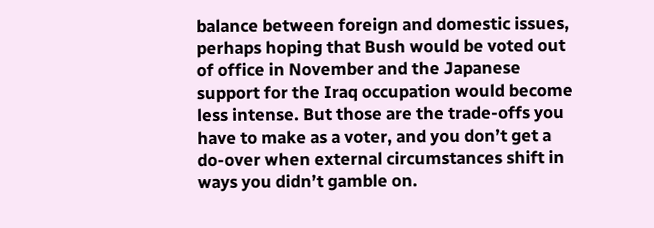balance between foreign and domestic issues, perhaps hoping that Bush would be voted out of office in November and the Japanese support for the Iraq occupation would become less intense. But those are the trade-offs you have to make as a voter, and you don’t get a do-over when external circumstances shift in ways you didn’t gamble on.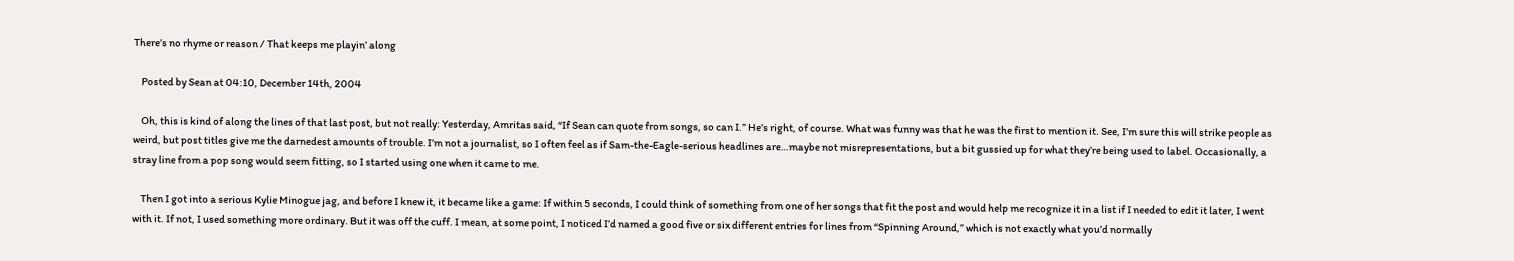There’s no rhyme or reason / That keeps me playin’ along

    Posted by Sean at 04:10, December 14th, 2004

    Oh, this is kind of along the lines of that last post, but not really: Yesterday, Amritas said, “If Sean can quote from songs, so can I.” He’s right, of course. What was funny was that he was the first to mention it. See, I’m sure this will strike people as weird, but post titles give me the darnedest amounts of trouble. I’m not a journalist, so I often feel as if Sam-the-Eagle-serious headlines are…maybe not misrepresentations, but a bit gussied up for what they’re being used to label. Occasionally, a stray line from a pop song would seem fitting, so I started using one when it came to me.

    Then I got into a serious Kylie Minogue jag, and before I knew it, it became like a game: If within 5 seconds, I could think of something from one of her songs that fit the post and would help me recognize it in a list if I needed to edit it later, I went with it. If not, I used something more ordinary. But it was off the cuff. I mean, at some point, I noticed I’d named a good five or six different entries for lines from “Spinning Around,” which is not exactly what you’d normally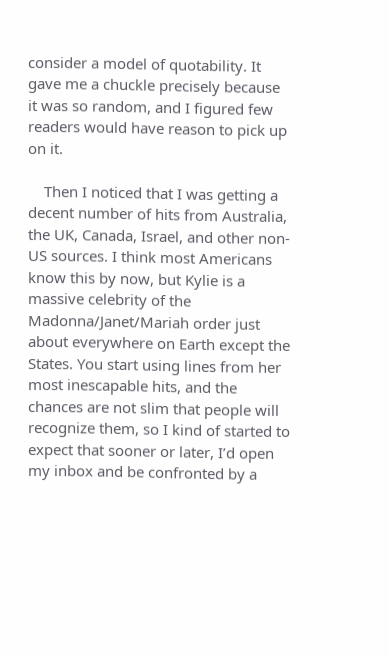consider a model of quotability. It gave me a chuckle precisely because it was so random, and I figured few readers would have reason to pick up on it.

    Then I noticed that I was getting a decent number of hits from Australia, the UK, Canada, Israel, and other non-US sources. I think most Americans know this by now, but Kylie is a massive celebrity of the Madonna/Janet/Mariah order just about everywhere on Earth except the States. You start using lines from her most inescapable hits, and the chances are not slim that people will recognize them, so I kind of started to expect that sooner or later, I’d open my inbox and be confronted by a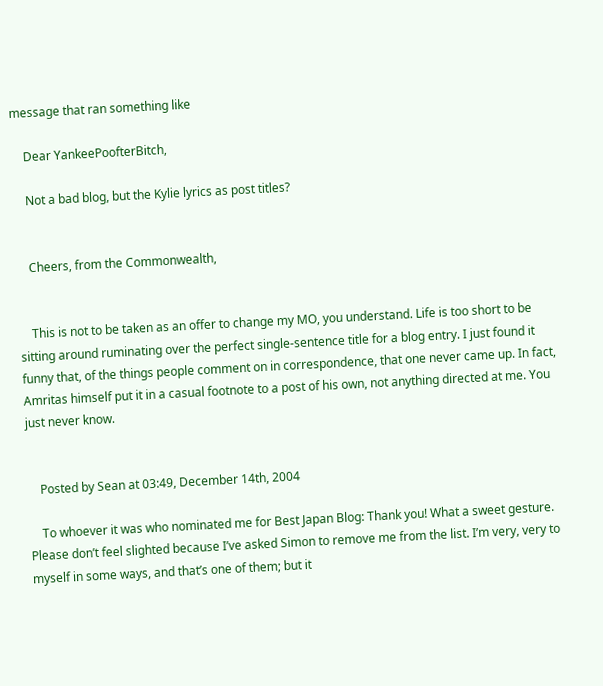message that ran something like

    Dear YankeePoofterBitch,

    Not a bad blog, but the Kylie lyrics as post titles?


    Cheers, from the Commonwealth,


    This is not to be taken as an offer to change my MO, you understand. Life is too short to be sitting around ruminating over the perfect single-sentence title for a blog entry. I just found it funny that, of the things people comment on in correspondence, that one never came up. In fact, Amritas himself put it in a casual footnote to a post of his own, not anything directed at me. You just never know.


    Posted by Sean at 03:49, December 14th, 2004

    To whoever it was who nominated me for Best Japan Blog: Thank you! What a sweet gesture. Please don’t feel slighted because I’ve asked Simon to remove me from the list. I’m very, very to myself in some ways, and that’s one of them; but it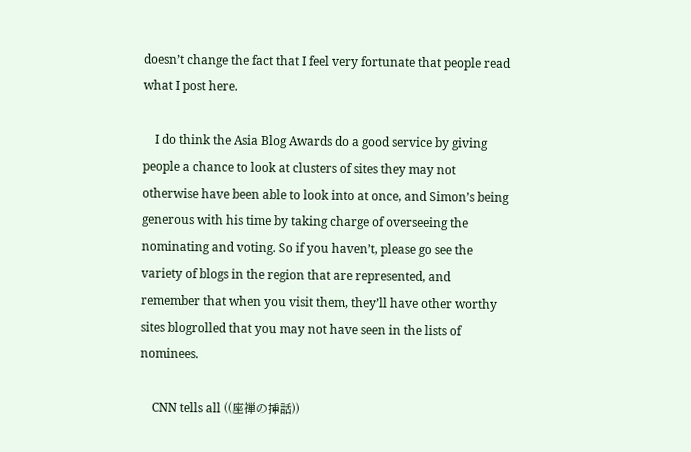doesn’t change the fact that I feel very fortunate that people read what I post here.

    I do think the Asia Blog Awards do a good service by giving people a chance to look at clusters of sites they may not otherwise have been able to look into at once, and Simon’s being generous with his time by taking charge of overseeing the nominating and voting. So if you haven’t, please go see the variety of blogs in the region that are represented, and remember that when you visit them, they’ll have other worthy sites blogrolled that you may not have seen in the lists of nominees.

    CNN tells all ((座禅の挿話))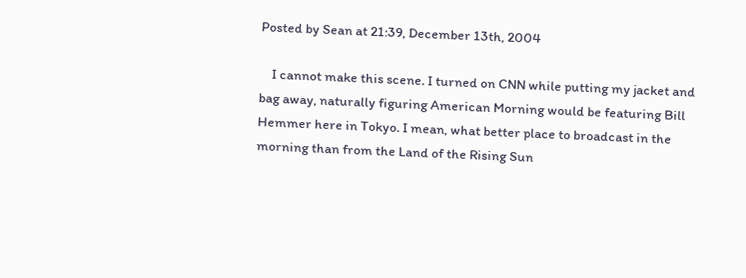Posted by Sean at 21:39, December 13th, 2004

    I cannot make this scene. I turned on CNN while putting my jacket and bag away, naturally figuring American Morning would be featuring Bill Hemmer here in Tokyo. I mean, what better place to broadcast in the morning than from the Land of the Rising Sun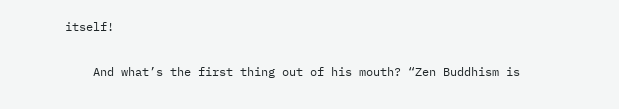itself!

    And what’s the first thing out of his mouth? “Zen Buddhism is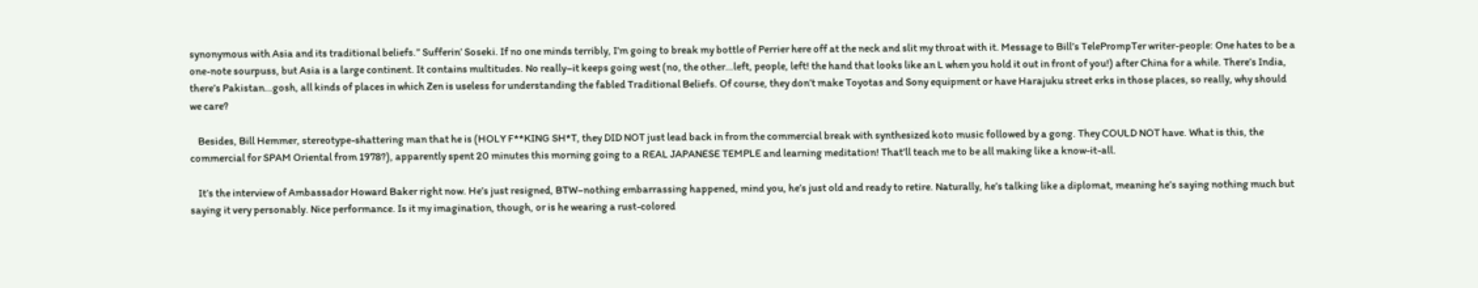synonymous with Asia and its traditional beliefs.” Sufferin’ Soseki. If no one minds terribly, I’m going to break my bottle of Perrier here off at the neck and slit my throat with it. Message to Bill’s TelePrompTer writer-people: One hates to be a one-note sourpuss, but Asia is a large continent. It contains multitudes. No really–it keeps going west (no, the other…left, people, left! the hand that looks like an L when you hold it out in front of you!) after China for a while. There’s India, there’s Pakistan…gosh, all kinds of places in which Zen is useless for understanding the fabled Traditional Beliefs. Of course, they don’t make Toyotas and Sony equipment or have Harajuku street erks in those places, so really, why should we care?

    Besides, Bill Hemmer, stereotype-shattering man that he is (HOLY F**KING SH*T, they DID NOT just lead back in from the commercial break with synthesized koto music followed by a gong. They COULD NOT have. What is this, the commercial for SPAM Oriental from 1978?), apparently spent 20 minutes this morning going to a REAL JAPANESE TEMPLE and learning meditation! That’ll teach me to be all making like a know-it-all.

    It’s the interview of Ambassador Howard Baker right now. He’s just resigned, BTW–nothing embarrassing happened, mind you, he’s just old and ready to retire. Naturally, he’s talking like a diplomat, meaning he’s saying nothing much but saying it very personably. Nice performance. Is it my imagination, though, or is he wearing a rust-colored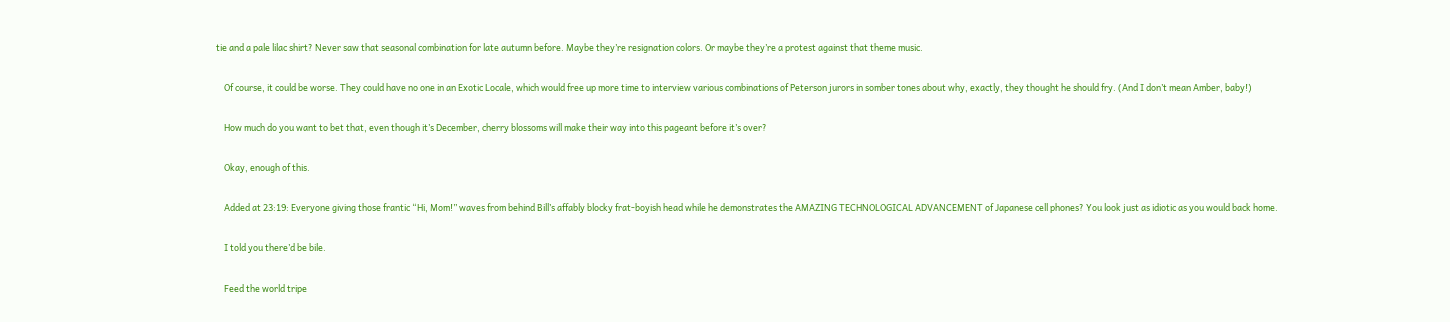tie and a pale lilac shirt? Never saw that seasonal combination for late autumn before. Maybe they’re resignation colors. Or maybe they’re a protest against that theme music.

    Of course, it could be worse. They could have no one in an Exotic Locale, which would free up more time to interview various combinations of Peterson jurors in somber tones about why, exactly, they thought he should fry. (And I don’t mean Amber, baby!)

    How much do you want to bet that, even though it’s December, cherry blossoms will make their way into this pageant before it’s over?

    Okay, enough of this.

    Added at 23:19: Everyone giving those frantic “Hi, Mom!” waves from behind Bill’s affably blocky frat-boyish head while he demonstrates the AMAZING TECHNOLOGICAL ADVANCEMENT of Japanese cell phones? You look just as idiotic as you would back home.

    I told you there’d be bile.

    Feed the world tripe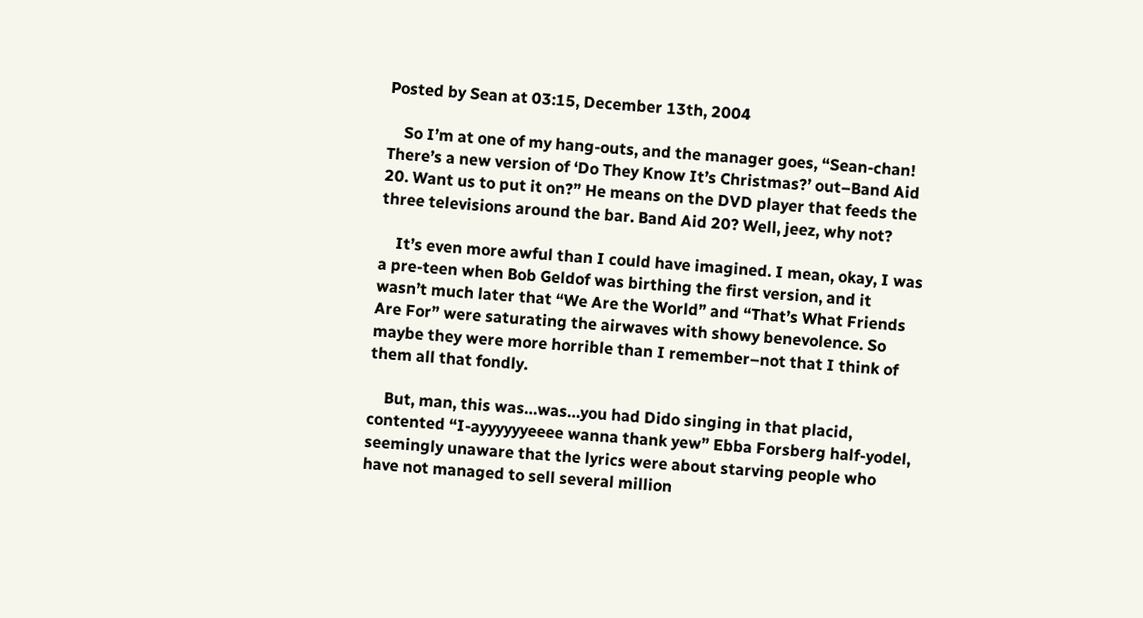Posted by Sean at 03:15, December 13th, 2004

    So I’m at one of my hang-outs, and the manager goes, “Sean-chan! There’s a new version of ‘Do They Know It’s Christmas?’ out–Band Aid 20. Want us to put it on?” He means on the DVD player that feeds the three televisions around the bar. Band Aid 20? Well, jeez, why not?

    It’s even more awful than I could have imagined. I mean, okay, I was a pre-teen when Bob Geldof was birthing the first version, and it wasn’t much later that “We Are the World” and “That’s What Friends Are For” were saturating the airwaves with showy benevolence. So maybe they were more horrible than I remember–not that I think of them all that fondly.

    But, man, this was…was…you had Dido singing in that placid, contented “I-ayyyyyyeeee wanna thank yew” Ebba Forsberg half-yodel, seemingly unaware that the lyrics were about starving people who have not managed to sell several million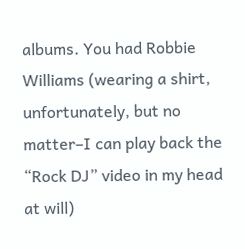albums. You had Robbie Williams (wearing a shirt, unfortunately, but no matter–I can play back the “Rock DJ” video in my head at will)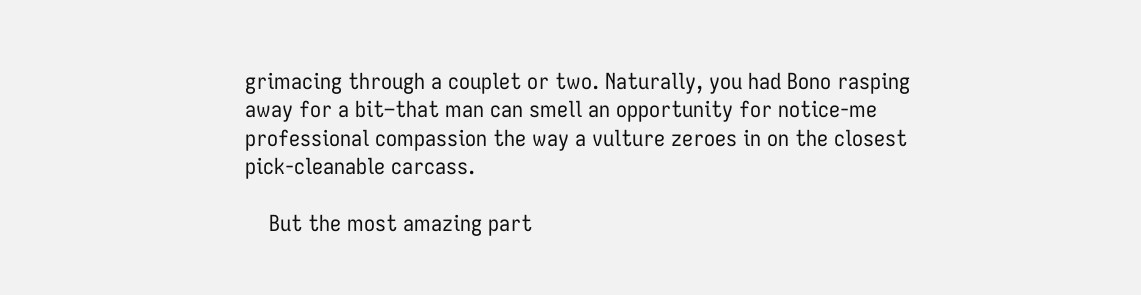grimacing through a couplet or two. Naturally, you had Bono rasping away for a bit–that man can smell an opportunity for notice-me professional compassion the way a vulture zeroes in on the closest pick-cleanable carcass.

    But the most amazing part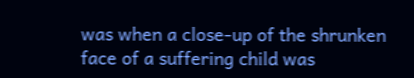was when a close-up of the shrunken face of a suffering child was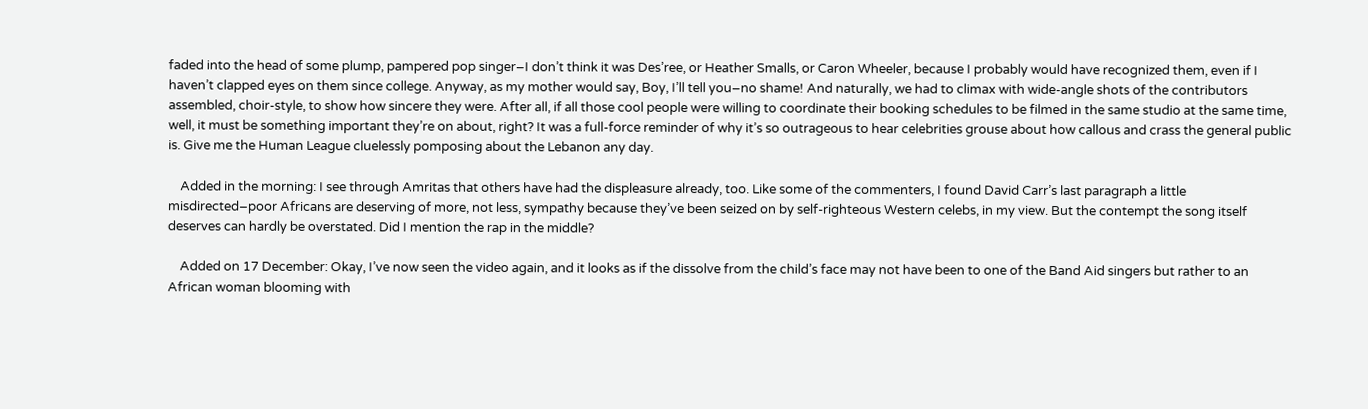faded into the head of some plump, pampered pop singer–I don’t think it was Des’ree, or Heather Smalls, or Caron Wheeler, because I probably would have recognized them, even if I haven’t clapped eyes on them since college. Anyway, as my mother would say, Boy, I’ll tell you–no shame! And naturally, we had to climax with wide-angle shots of the contributors assembled, choir-style, to show how sincere they were. After all, if all those cool people were willing to coordinate their booking schedules to be filmed in the same studio at the same time, well, it must be something important they’re on about, right? It was a full-force reminder of why it’s so outrageous to hear celebrities grouse about how callous and crass the general public is. Give me the Human League cluelessly pomposing about the Lebanon any day.

    Added in the morning: I see through Amritas that others have had the displeasure already, too. Like some of the commenters, I found David Carr’s last paragraph a little misdirected–poor Africans are deserving of more, not less, sympathy because they’ve been seized on by self-righteous Western celebs, in my view. But the contempt the song itself deserves can hardly be overstated. Did I mention the rap in the middle?

    Added on 17 December: Okay, I’ve now seen the video again, and it looks as if the dissolve from the child’s face may not have been to one of the Band Aid singers but rather to an African woman blooming with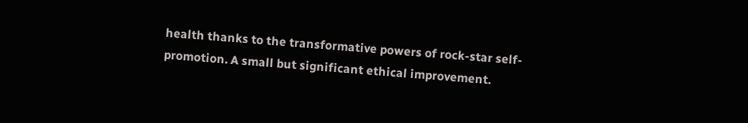health thanks to the transformative powers of rock-star self-promotion. A small but significant ethical improvement.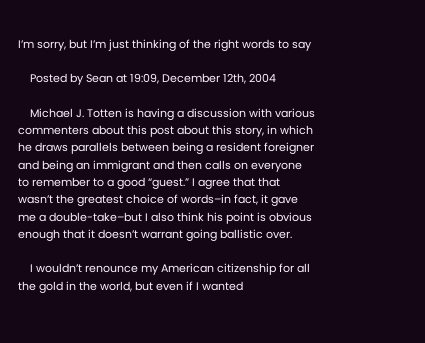I’m sorry, but I’m just thinking of the right words to say

    Posted by Sean at 19:09, December 12th, 2004

    Michael J. Totten is having a discussion with various commenters about this post about this story, in which he draws parallels between being a resident foreigner and being an immigrant and then calls on everyone to remember to a good “guest.” I agree that that wasn’t the greatest choice of words–in fact, it gave me a double-take–but I also think his point is obvious enough that it doesn’t warrant going ballistic over.

    I wouldn’t renounce my American citizenship for all the gold in the world, but even if I wanted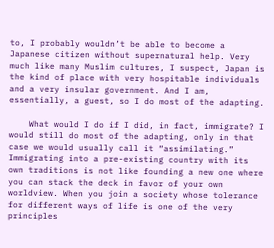to, I probably wouldn’t be able to become a Japanese citizen without supernatural help. Very much like many Muslim cultures, I suspect, Japan is the kind of place with very hospitable individuals and a very insular government. And I am, essentially, a guest, so I do most of the adapting.

    What would I do if I did, in fact, immigrate? I would still do most of the adapting, only in that case we would usually call it “assimilating.” Immigrating into a pre-existing country with its own traditions is not like founding a new one where you can stack the deck in favor of your own worldview. When you join a society whose tolerance for different ways of life is one of the very principles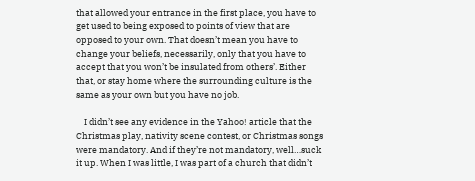that allowed your entrance in the first place, you have to get used to being exposed to points of view that are opposed to your own. That doesn’t mean you have to change your beliefs, necessarily, only that you have to accept that you won’t be insulated from others’. Either that, or stay home where the surrounding culture is the same as your own but you have no job.

    I didn’t see any evidence in the Yahoo! article that the Christmas play, nativity scene contest, or Christmas songs were mandatory. And if they’re not mandatory, well…suck it up. When I was little, I was part of a church that didn’t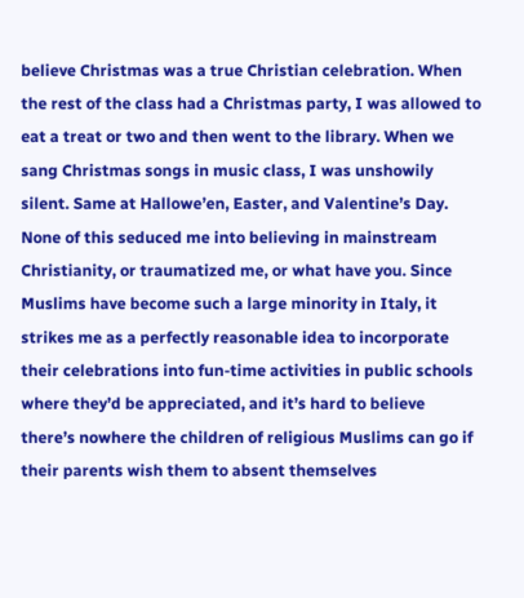believe Christmas was a true Christian celebration. When the rest of the class had a Christmas party, I was allowed to eat a treat or two and then went to the library. When we sang Christmas songs in music class, I was unshowily silent. Same at Hallowe’en, Easter, and Valentine’s Day. None of this seduced me into believing in mainstream Christianity, or traumatized me, or what have you. Since Muslims have become such a large minority in Italy, it strikes me as a perfectly reasonable idea to incorporate their celebrations into fun-time activities in public schools where they’d be appreciated, and it’s hard to believe there’s nowhere the children of religious Muslims can go if their parents wish them to absent themselves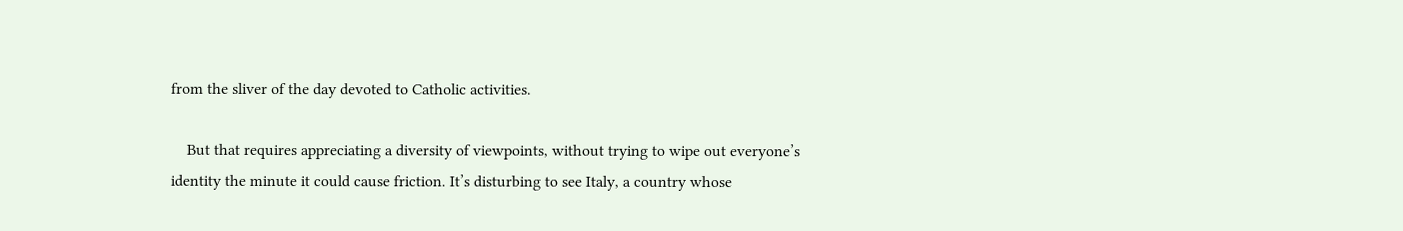from the sliver of the day devoted to Catholic activities.

    But that requires appreciating a diversity of viewpoints, without trying to wipe out everyone’s identity the minute it could cause friction. It’s disturbing to see Italy, a country whose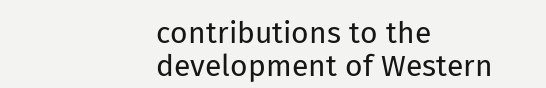contributions to the development of Western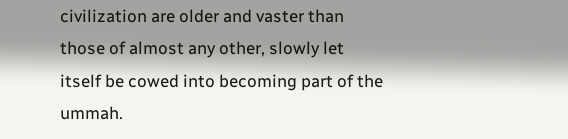civilization are older and vaster than those of almost any other, slowly let itself be cowed into becoming part of the ummah.